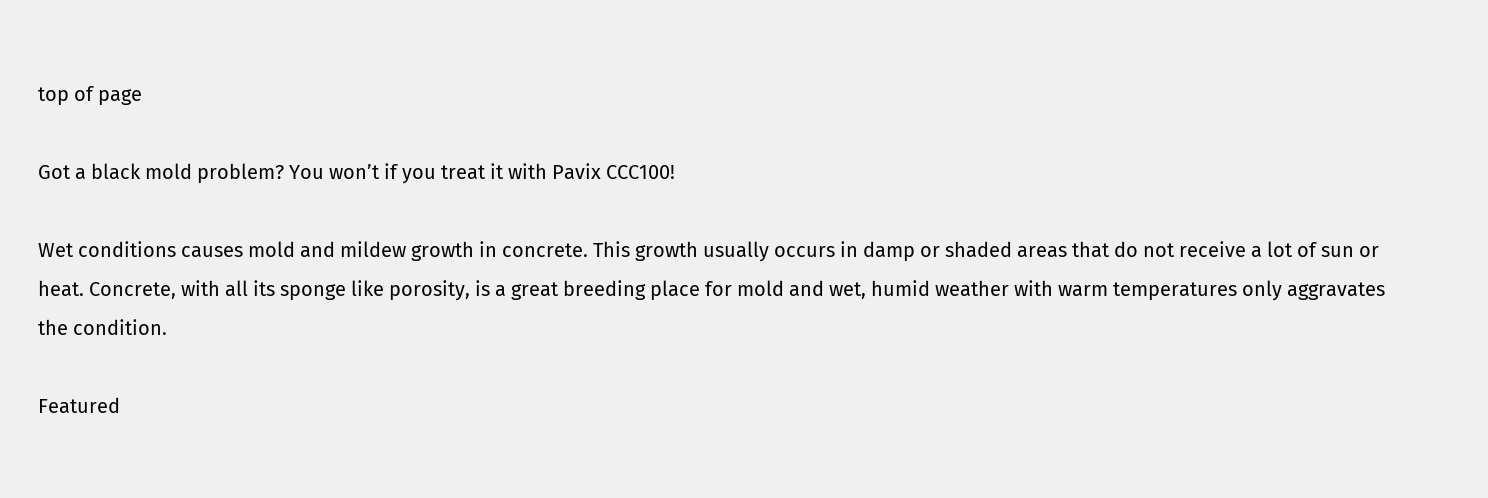top of page

Got a black mold problem? You won’t if you treat it with Pavix CCC100!

Wet conditions causes mold and mildew growth in concrete. This growth usually occurs in damp or shaded areas that do not receive a lot of sun or heat. Concrete, with all its sponge like porosity, is a great breeding place for mold and wet, humid weather with warm temperatures only aggravates the condition.

Featured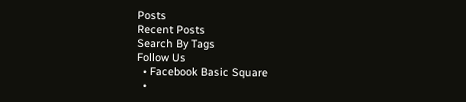Posts
Recent Posts
Search By Tags
Follow Us
  • Facebook Basic Square
  •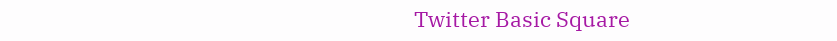Twitter Basic Square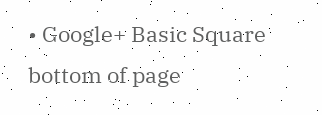• Google+ Basic Square
bottom of page